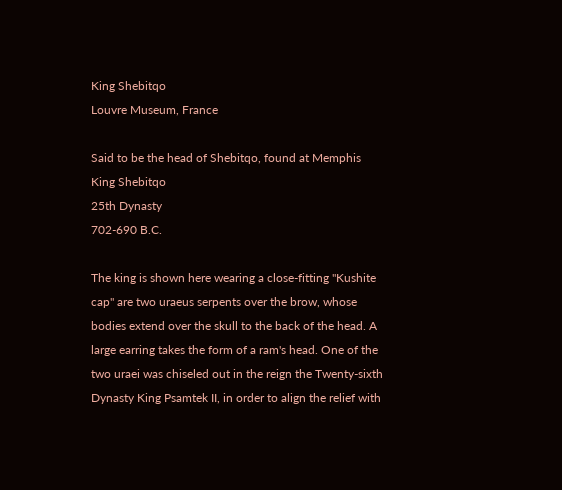King Shebitqo
Louvre Museum, France

Said to be the head of Shebitqo, found at Memphis
King Shebitqo
25th Dynasty
702-690 B.C.

The king is shown here wearing a close-fitting "Kushite cap" are two uraeus serpents over the brow, whose bodies extend over the skull to the back of the head. A large earring takes the form of a ram's head. One of the two uraei was chiseled out in the reign the Twenty-sixth Dynasty King Psamtek II, in order to align the relief with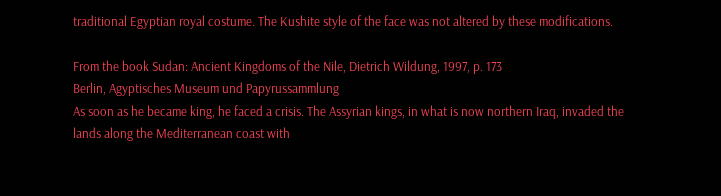traditional Egyptian royal costume. The Kushite style of the face was not altered by these modifications.

From the book Sudan: Ancient Kingdoms of the Nile, Dietrich Wildung, 1997, p. 173
Berlin, Agyptisches Museum und Papyrussammlung
As soon as he became king, he faced a crisis. The Assyrian kings, in what is now northern Iraq, invaded the lands along the Mediterranean coast with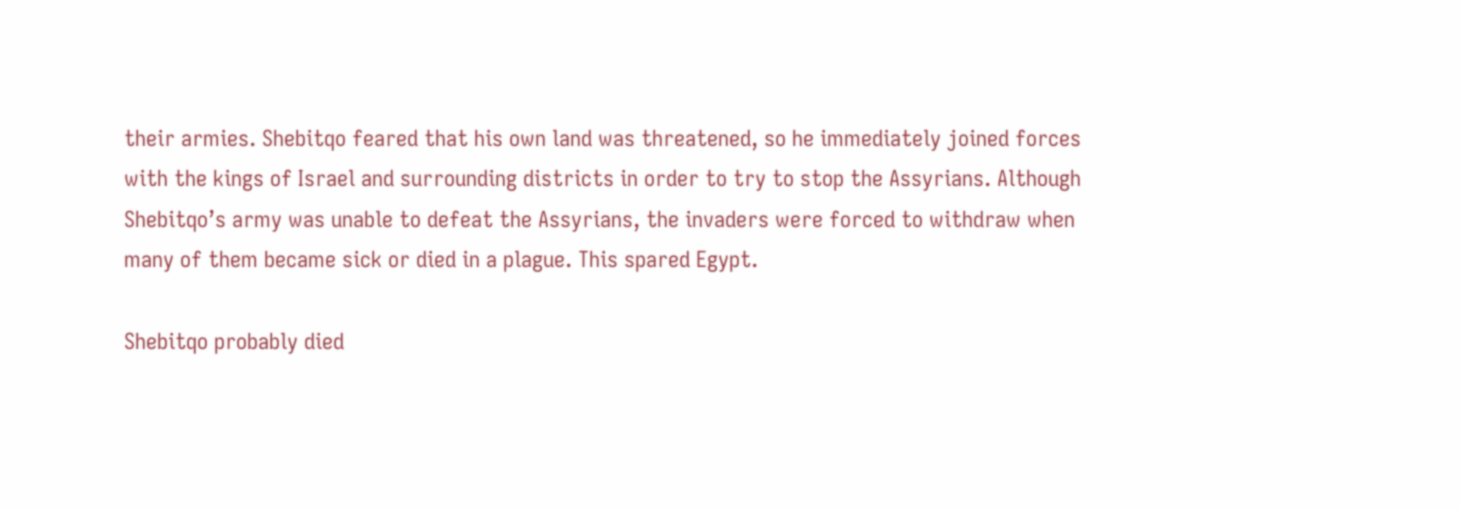their armies. Shebitqo feared that his own land was threatened, so he immediately joined forces with the kings of Israel and surrounding districts in order to try to stop the Assyrians. Although Shebitqo’s army was unable to defeat the Assyrians, the invaders were forced to withdraw when many of them became sick or died in a plague. This spared Egypt.

Shebitqo probably died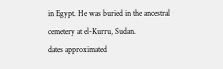in Egypt. He was buried in the ancestral cemetery at el-Kurru, Sudan.
dates approximated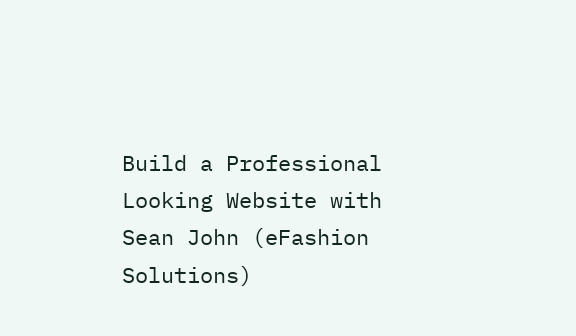Build a Professional Looking Website with
Sean John (eFashion Solutions)